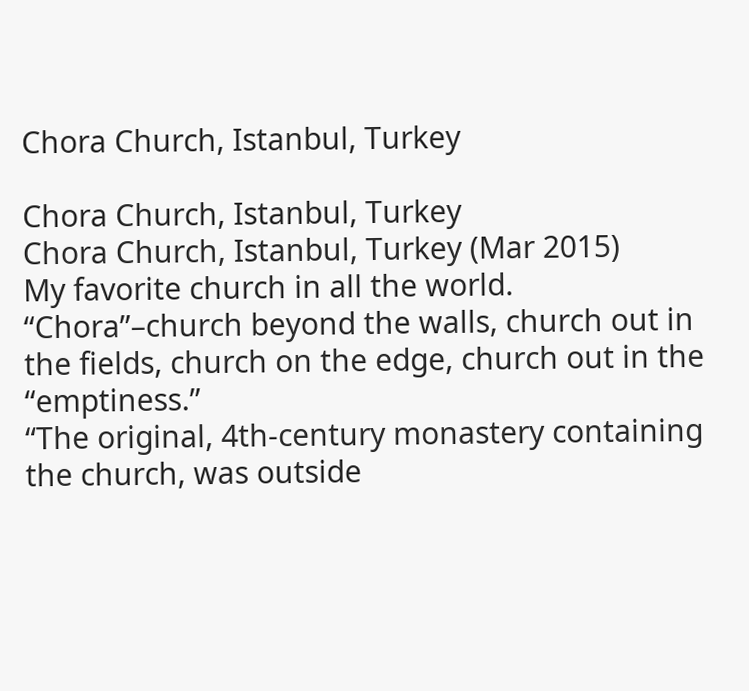Chora Church, Istanbul, Turkey

Chora Church, Istanbul, Turkey
Chora Church, Istanbul, Turkey (Mar 2015)
My favorite church in all the world. “Chora”–church beyond the walls, church out in the fields, church on the edge, church out in the “emptiness.”
“The original, 4th-century monastery containing the church, was outside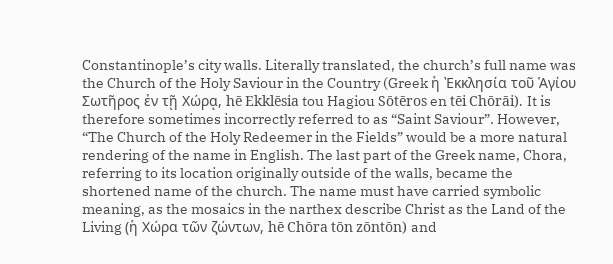Constantinople’s city walls. Literally translated, the church’s full name was the Church of the Holy Saviour in the Country (Greek ἡ Ἐκκλησία τοῦ Ἁγίου Σωτῆρος ἐν τῇ Χώρᾳ, hē Ekklēsia tou Hagiou Sōtēros en tēi Chōrāi). It is therefore sometimes incorrectly referred to as “Saint Saviour”. However, “The Church of the Holy Redeemer in the Fields” would be a more natural rendering of the name in English. The last part of the Greek name, Chora, referring to its location originally outside of the walls, became the shortened name of the church. The name must have carried symbolic meaning, as the mosaics in the narthex describe Christ as the Land of the Living (ἡ Χώρα τῶν ζώντων, hē Chōra tōn zōntōn) and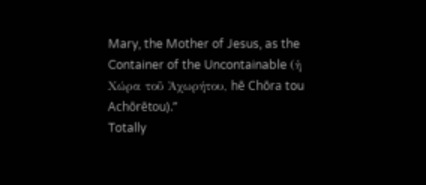Mary, the Mother of Jesus, as the Container of the Uncontainable (ἡ Χώρα τοῦ Ἀχωρήτου, hē Chōra tou Achōrētou).”
Totally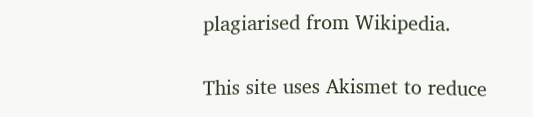plagiarised from Wikipedia.

This site uses Akismet to reduce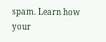spam. Learn how your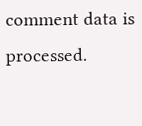comment data is processed.